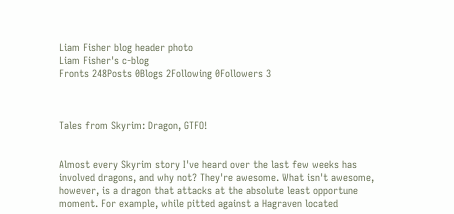Liam Fisher blog header photo
Liam Fisher's c-blog
Fronts 248Posts 0Blogs 2Following 0Followers 3



Tales from Skyrim: Dragon, GTFO!


Almost every Skyrim story I've heard over the last few weeks has involved dragons, and why not? They're awesome. What isn't awesome, however, is a dragon that attacks at the absolute least opportune moment. For example, while pitted against a Hagraven located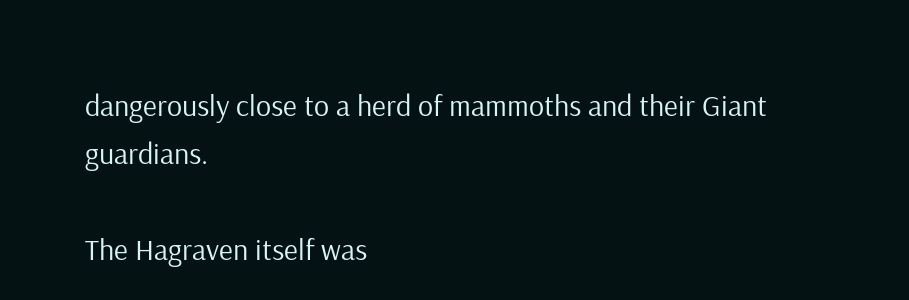dangerously close to a herd of mammoths and their Giant guardians.

The Hagraven itself was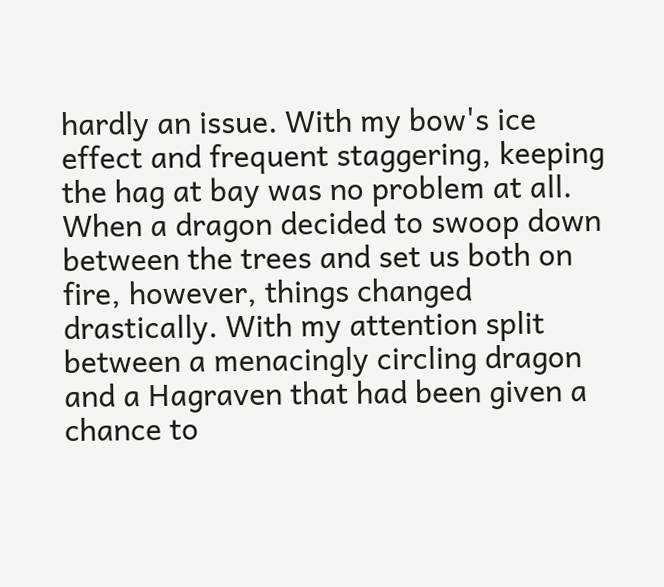hardly an issue. With my bow's ice effect and frequent staggering, keeping the hag at bay was no problem at all. When a dragon decided to swoop down between the trees and set us both on fire, however, things changed drastically. With my attention split between a menacingly circling dragon and a Hagraven that had been given a chance to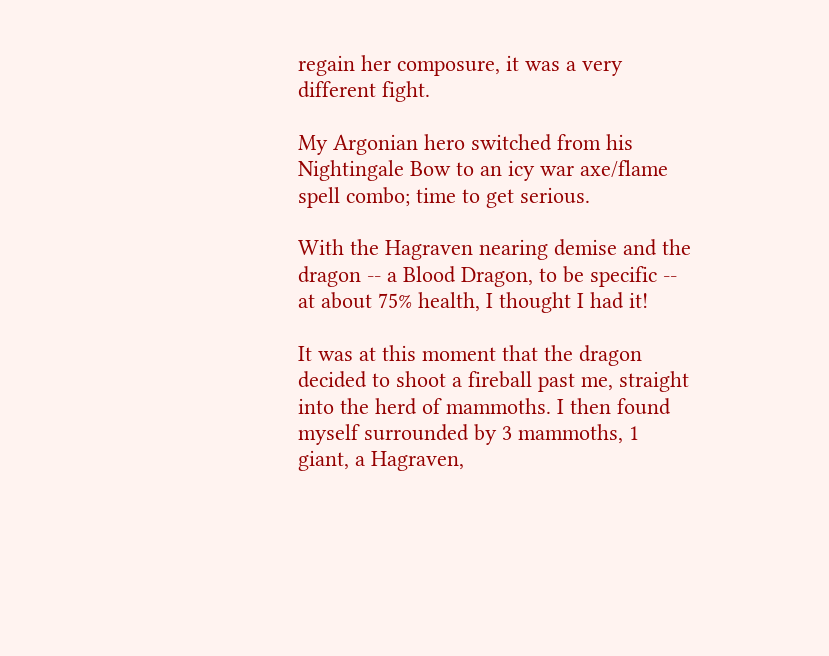regain her composure, it was a very different fight.

My Argonian hero switched from his Nightingale Bow to an icy war axe/flame spell combo; time to get serious.

With the Hagraven nearing demise and the dragon -- a Blood Dragon, to be specific -- at about 75% health, I thought I had it!

It was at this moment that the dragon decided to shoot a fireball past me, straight into the herd of mammoths. I then found myself surrounded by 3 mammoths, 1 giant, a Hagraven,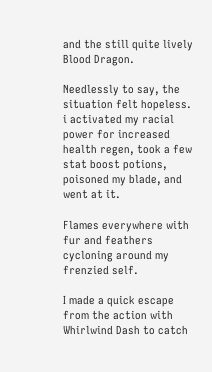and the still quite lively Blood Dragon.

Needlessly to say, the situation felt hopeless. i activated my racial power for increased health regen, took a few stat boost potions, poisoned my blade, and went at it.

Flames everywhere with fur and feathers cycloning around my frenzied self.

I made a quick escape from the action with Whirlwind Dash to catch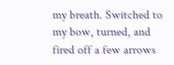my breath. Switched to my bow, turned, and fired off a few arrows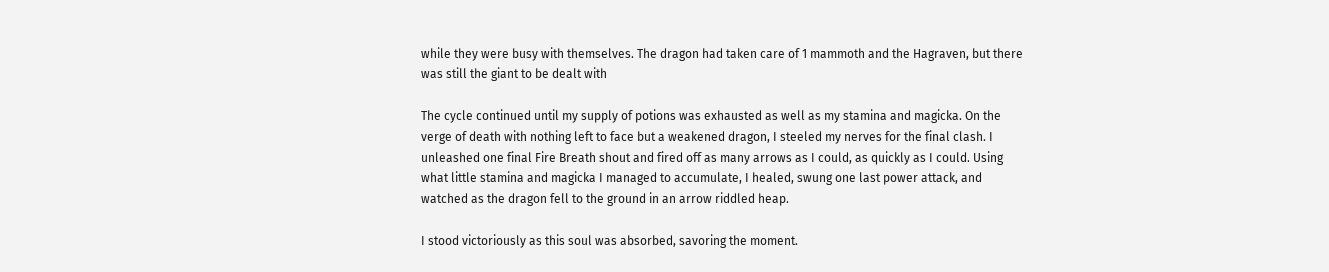while they were busy with themselves. The dragon had taken care of 1 mammoth and the Hagraven, but there was still the giant to be dealt with

The cycle continued until my supply of potions was exhausted as well as my stamina and magicka. On the verge of death with nothing left to face but a weakened dragon, I steeled my nerves for the final clash. I unleashed one final Fire Breath shout and fired off as many arrows as I could, as quickly as I could. Using what little stamina and magicka I managed to accumulate, I healed, swung one last power attack, and watched as the dragon fell to the ground in an arrow riddled heap.

I stood victoriously as this soul was absorbed, savoring the moment.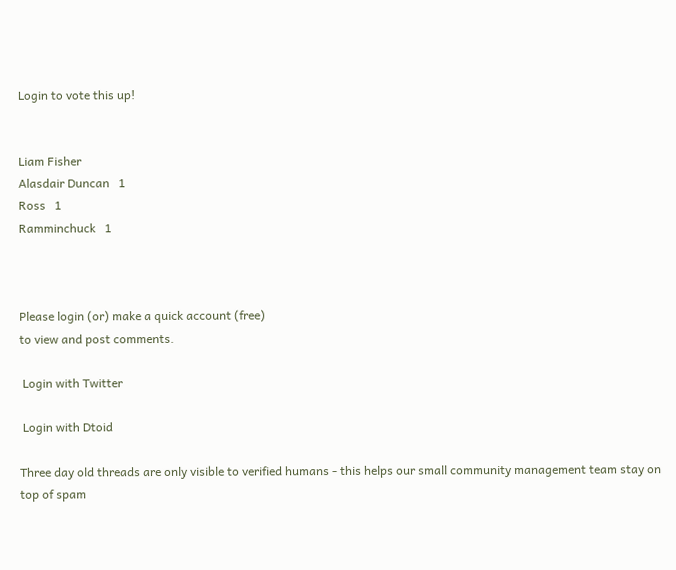Login to vote this up!


Liam Fisher
Alasdair Duncan   1
Ross   1
Ramminchuck   1



Please login (or) make a quick account (free)
to view and post comments.

 Login with Twitter

 Login with Dtoid

Three day old threads are only visible to verified humans - this helps our small community management team stay on top of spam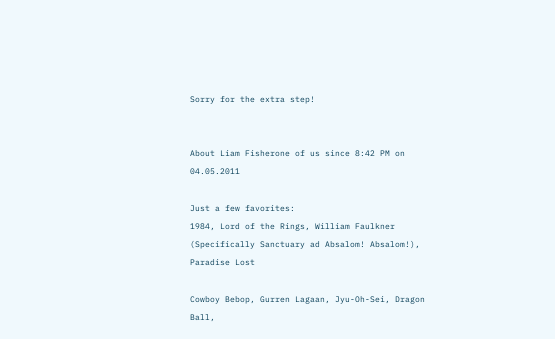Sorry for the extra step!


About Liam Fisherone of us since 8:42 PM on 04.05.2011

Just a few favorites:
1984, Lord of the Rings, William Faulkner (Specifically Sanctuary ad Absalom! Absalom!), Paradise Lost

Cowboy Bebop, Gurren Lagaan, Jyu-Oh-Sei, Dragon Ball,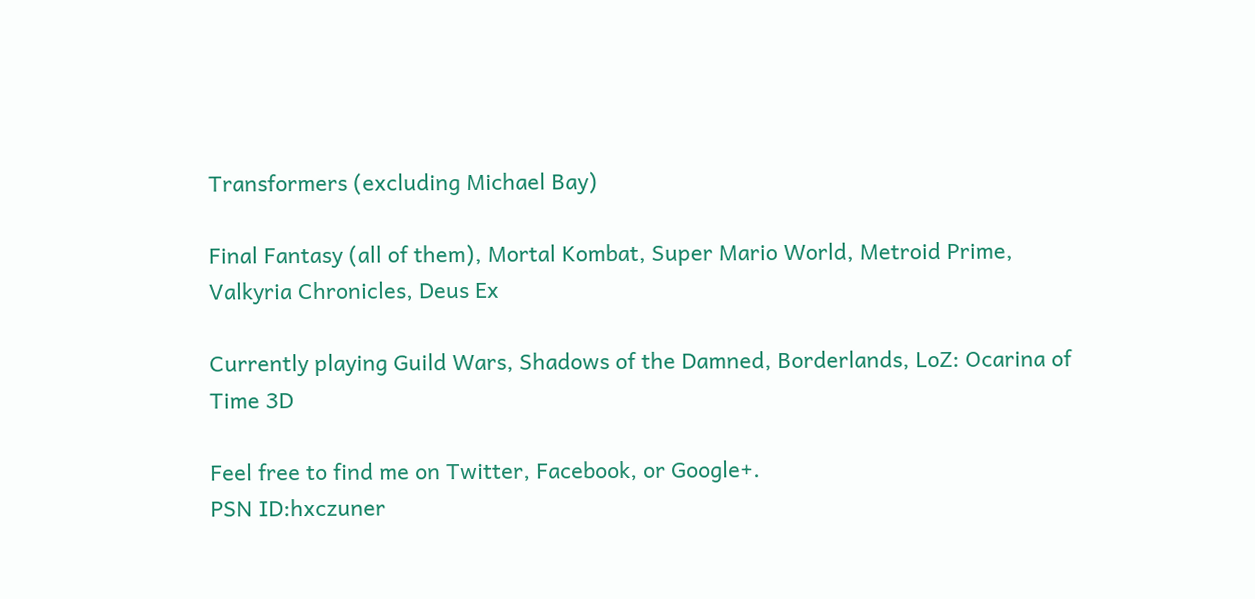Transformers (excluding Michael Bay)

Final Fantasy (all of them), Mortal Kombat, Super Mario World, Metroid Prime, Valkyria Chronicles, Deus Ex

Currently playing Guild Wars, Shadows of the Damned, Borderlands, LoZ: Ocarina of Time 3D

Feel free to find me on Twitter, Facebook, or Google+.
PSN ID:hxczuner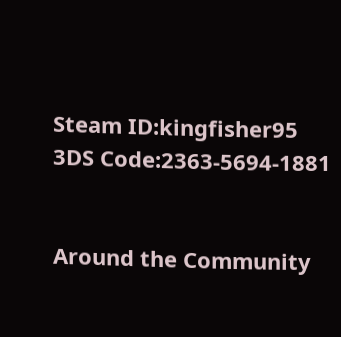Steam ID:kingfisher95
3DS Code:2363-5694-1881


Around the Community